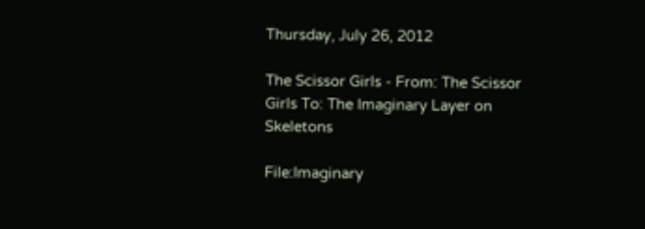Thursday, July 26, 2012

The Scissor Girls - From: The Scissor Girls To: The Imaginary Layer on Skeletons

File:Imaginary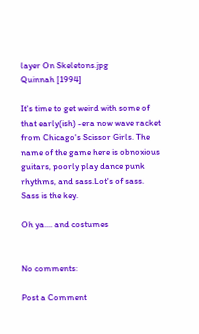layer On Skeletons.jpg
Quinnah [1994]

It's time to get weird with some of that early(ish) -era now wave racket from Chicago's Scissor Girls. The name of the game here is obnoxious guitars, poorly play dance punk rhythms, and sass.Lot's of sass. Sass is the key.

Oh ya.... and costumes


No comments:

Post a Comment